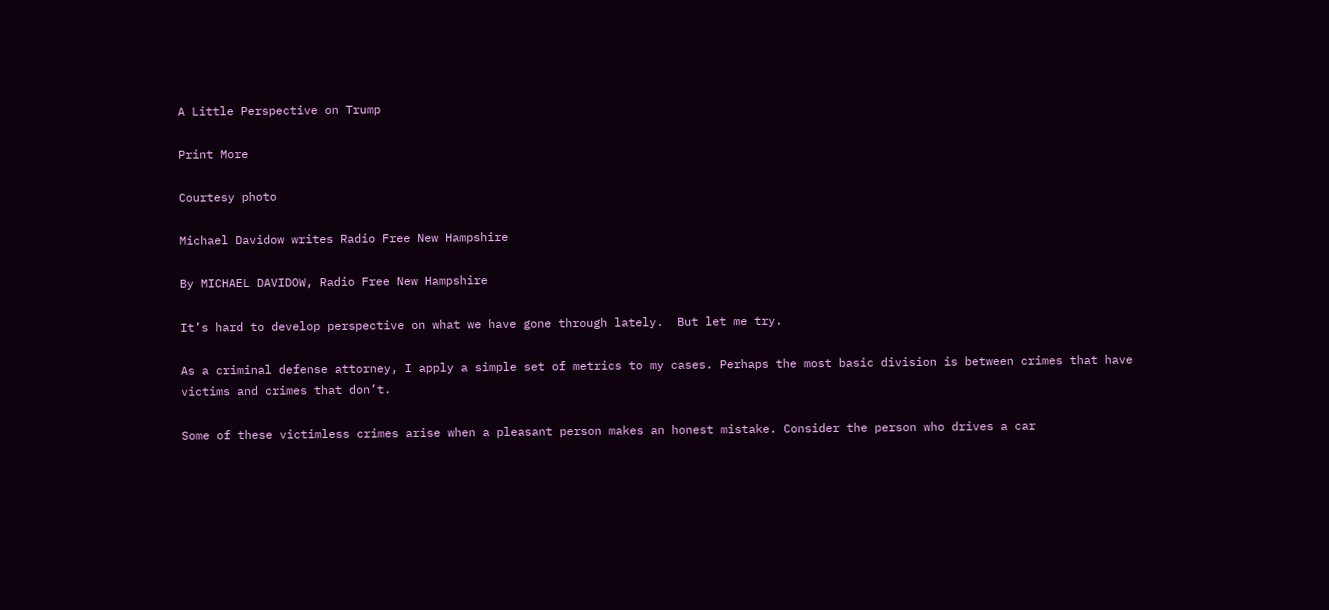A Little Perspective on Trump

Print More

Courtesy photo

Michael Davidow writes Radio Free New Hampshire

By MICHAEL DAVIDOW, Radio Free New Hampshire

It’s hard to develop perspective on what we have gone through lately.  But let me try.

As a criminal defense attorney, I apply a simple set of metrics to my cases. Perhaps the most basic division is between crimes that have victims and crimes that don’t.

Some of these victimless crimes arise when a pleasant person makes an honest mistake. Consider the person who drives a car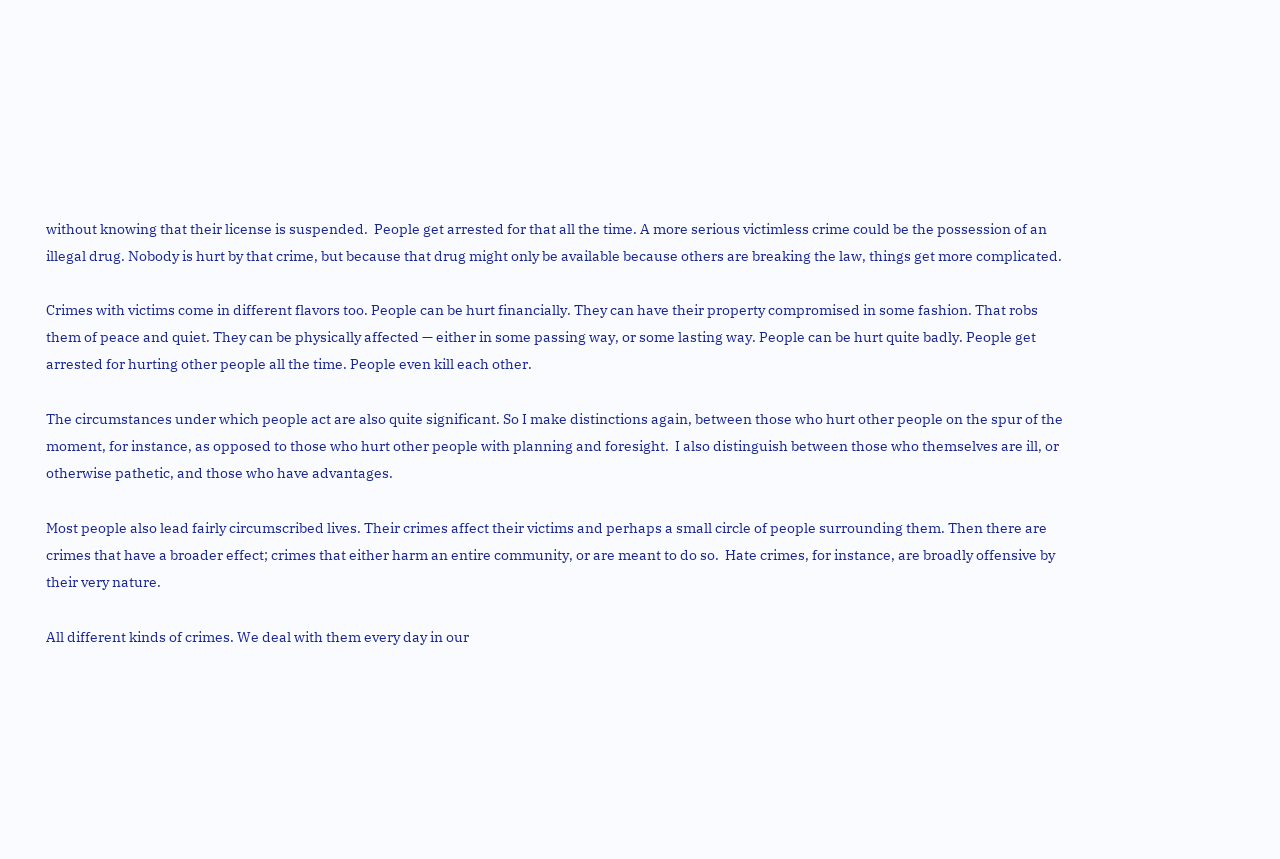without knowing that their license is suspended.  People get arrested for that all the time. A more serious victimless crime could be the possession of an illegal drug. Nobody is hurt by that crime, but because that drug might only be available because others are breaking the law, things get more complicated.

Crimes with victims come in different flavors too. People can be hurt financially. They can have their property compromised in some fashion. That robs them of peace and quiet. They can be physically affected — either in some passing way, or some lasting way. People can be hurt quite badly. People get arrested for hurting other people all the time. People even kill each other.

The circumstances under which people act are also quite significant. So I make distinctions again, between those who hurt other people on the spur of the moment, for instance, as opposed to those who hurt other people with planning and foresight.  I also distinguish between those who themselves are ill, or otherwise pathetic, and those who have advantages.

Most people also lead fairly circumscribed lives. Their crimes affect their victims and perhaps a small circle of people surrounding them. Then there are crimes that have a broader effect; crimes that either harm an entire community, or are meant to do so.  Hate crimes, for instance, are broadly offensive by their very nature.

All different kinds of crimes. We deal with them every day in our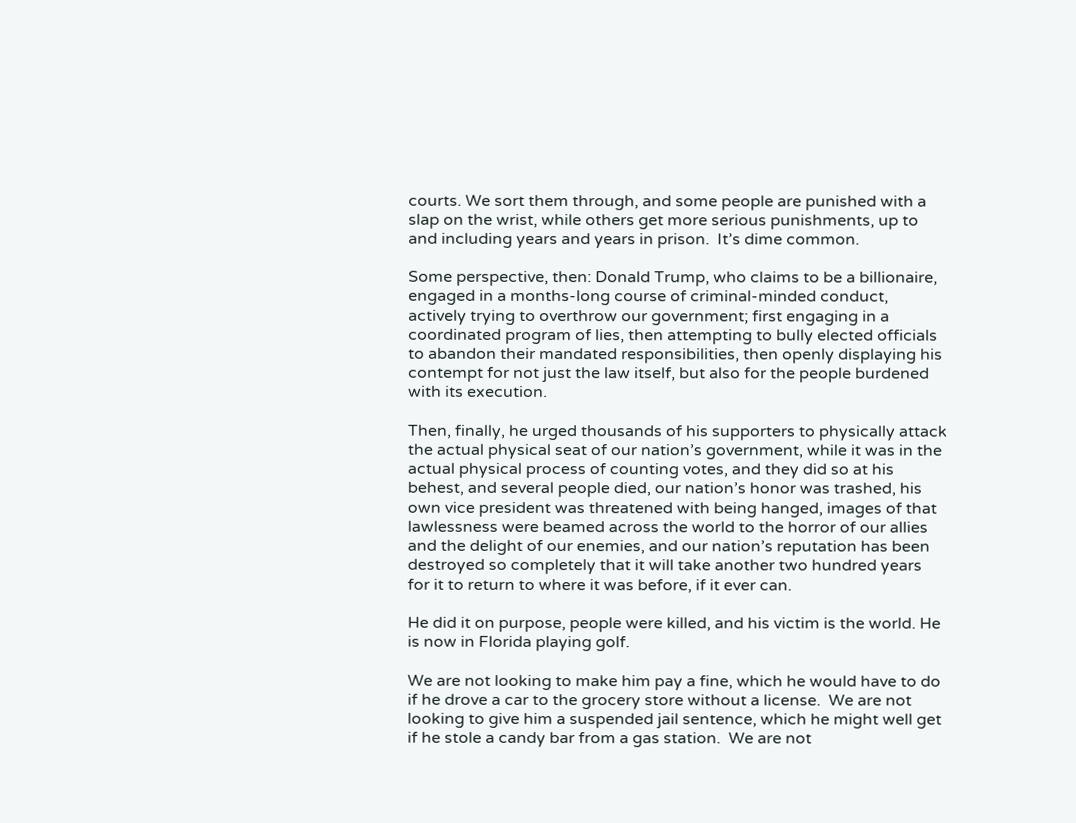courts. We sort them through, and some people are punished with a slap on the wrist, while others get more serious punishments, up to and including years and years in prison.  It’s dime common.

Some perspective, then: Donald Trump, who claims to be a billionaire, engaged in a months-long course of criminal-minded conduct, actively trying to overthrow our government; first engaging in a coordinated program of lies, then attempting to bully elected officials to abandon their mandated responsibilities, then openly displaying his contempt for not just the law itself, but also for the people burdened with its execution.

Then, finally, he urged thousands of his supporters to physically attack the actual physical seat of our nation’s government, while it was in the actual physical process of counting votes, and they did so at his behest, and several people died, our nation’s honor was trashed, his own vice president was threatened with being hanged, images of that lawlessness were beamed across the world to the horror of our allies and the delight of our enemies, and our nation’s reputation has been destroyed so completely that it will take another two hundred years for it to return to where it was before, if it ever can.

He did it on purpose, people were killed, and his victim is the world. He is now in Florida playing golf.

We are not looking to make him pay a fine, which he would have to do if he drove a car to the grocery store without a license.  We are not looking to give him a suspended jail sentence, which he might well get if he stole a candy bar from a gas station.  We are not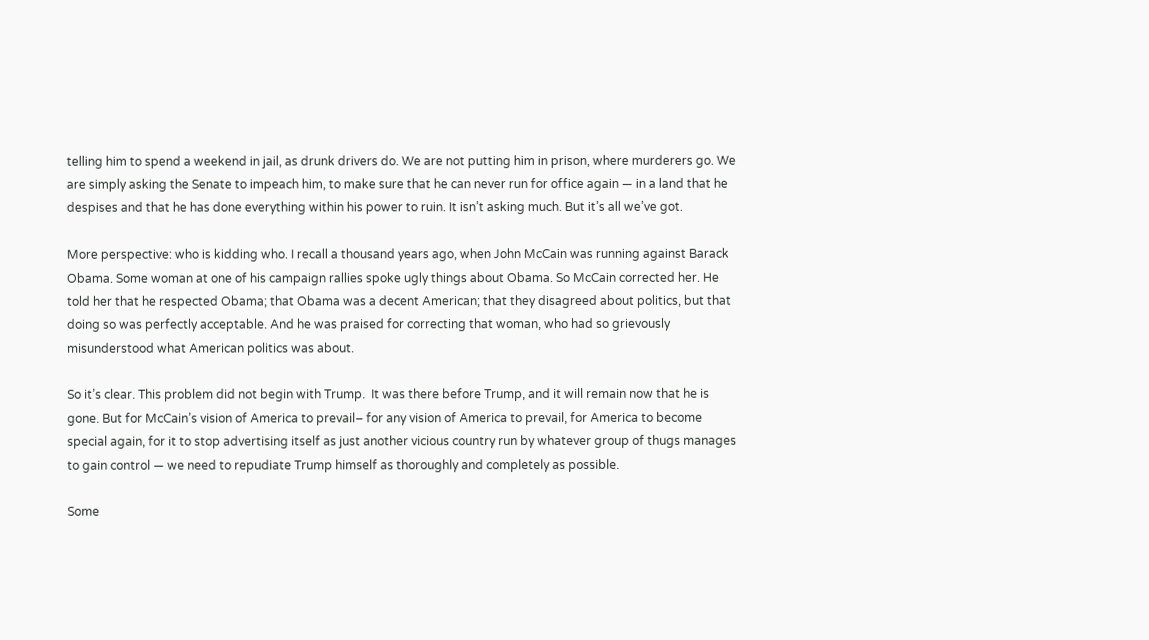telling him to spend a weekend in jail, as drunk drivers do. We are not putting him in prison, where murderers go. We are simply asking the Senate to impeach him, to make sure that he can never run for office again — in a land that he despises and that he has done everything within his power to ruin. It isn’t asking much. But it’s all we’ve got.

More perspective: who is kidding who. I recall a thousand years ago, when John McCain was running against Barack Obama. Some woman at one of his campaign rallies spoke ugly things about Obama. So McCain corrected her. He told her that he respected Obama; that Obama was a decent American; that they disagreed about politics, but that doing so was perfectly acceptable. And he was praised for correcting that woman, who had so grievously misunderstood what American politics was about.

So it’s clear. This problem did not begin with Trump.  It was there before Trump, and it will remain now that he is gone. But for McCain’s vision of America to prevail– for any vision of America to prevail, for America to become special again, for it to stop advertising itself as just another vicious country run by whatever group of thugs manages to gain control — we need to repudiate Trump himself as thoroughly and completely as possible.

Some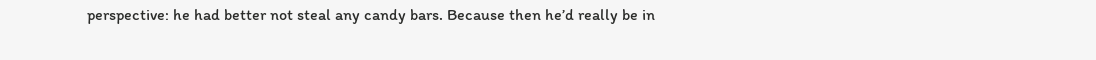perspective: he had better not steal any candy bars. Because then he’d really be in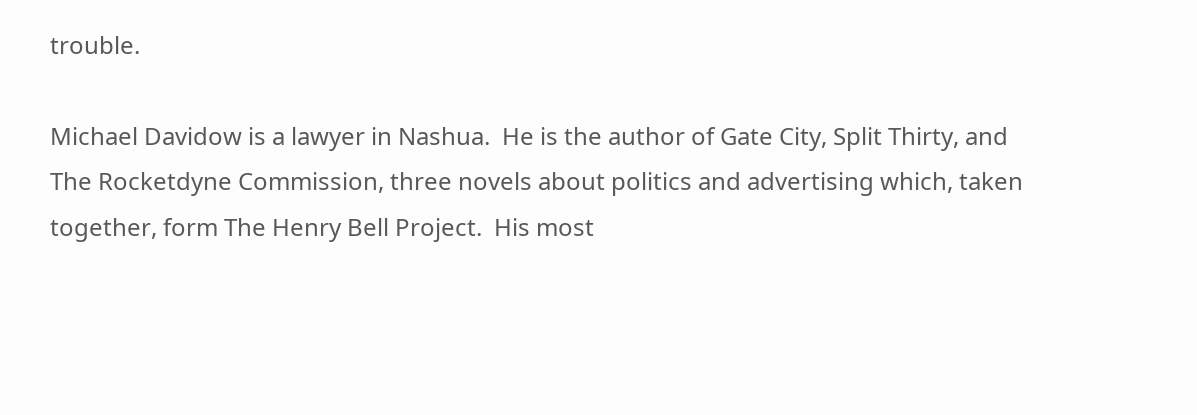trouble.

Michael Davidow is a lawyer in Nashua.  He is the author of Gate City, Split Thirty, and The Rocketdyne Commission, three novels about politics and advertising which, taken together, form The Henry Bell Project.  His most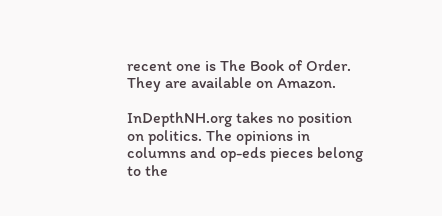recent one is The Book of Order. They are available on Amazon.

InDepthNH.org takes no position on politics. The opinions in columns and op-eds pieces belong to the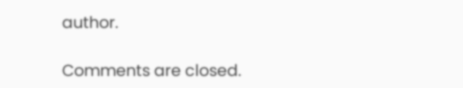author.

Comments are closed.